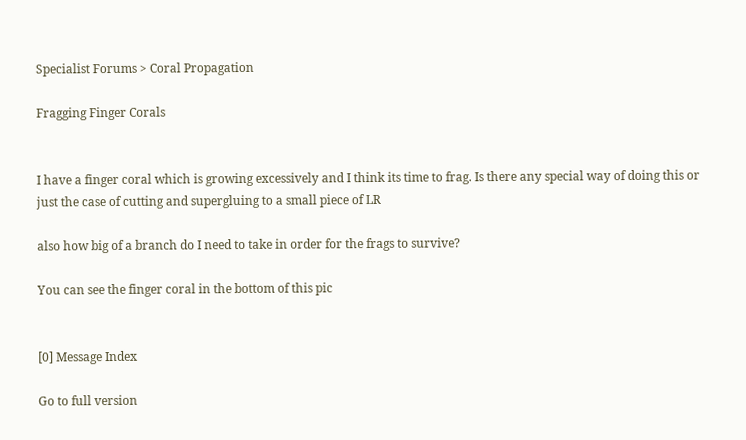Specialist Forums > Coral Propagation

Fragging Finger Corals


I have a finger coral which is growing excessively and I think its time to frag. Is there any special way of doing this or just the case of cutting and supergluing to a small piece of LR

also how big of a branch do I need to take in order for the frags to survive?

You can see the finger coral in the bottom of this pic


[0] Message Index

Go to full version